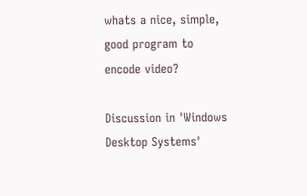whats a nice, simple, good program to encode video?

Discussion in 'Windows Desktop Systems'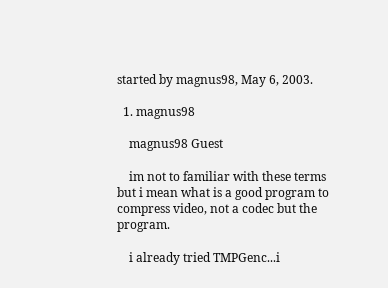started by magnus98, May 6, 2003.

  1. magnus98

    magnus98 Guest

    im not to familiar with these terms but i mean what is a good program to compress video, not a codec but the program.

    i already tried TMPGenc...i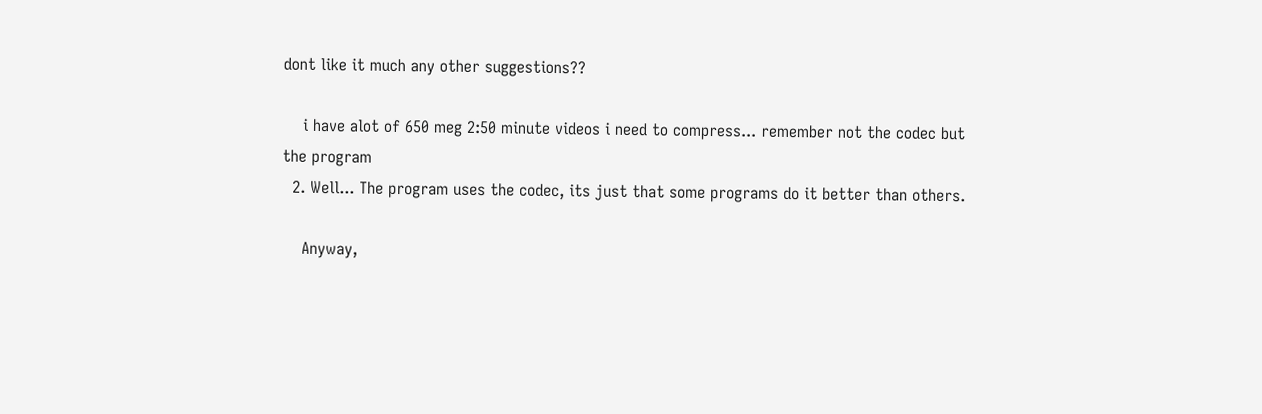dont like it much any other suggestions??

    i have alot of 650 meg 2:50 minute videos i need to compress... remember not the codec but the program
  2. Well... The program uses the codec, its just that some programs do it better than others.

    Anyway,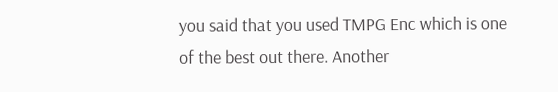you said that you used TMPG Enc which is one of the best out there. Another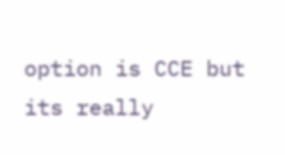option is CCE but its really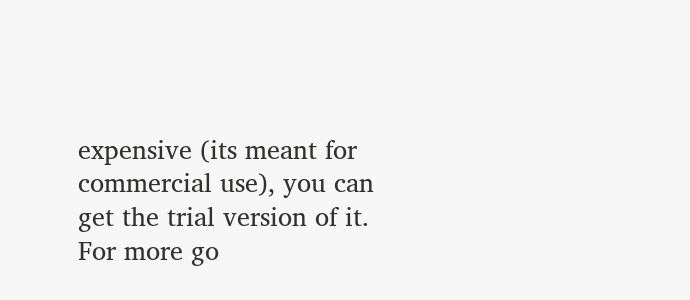expensive (its meant for commercial use), you can get the trial version of it. For more go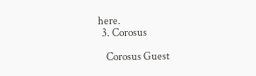here.
  3. Corosus

    Corosus Guest